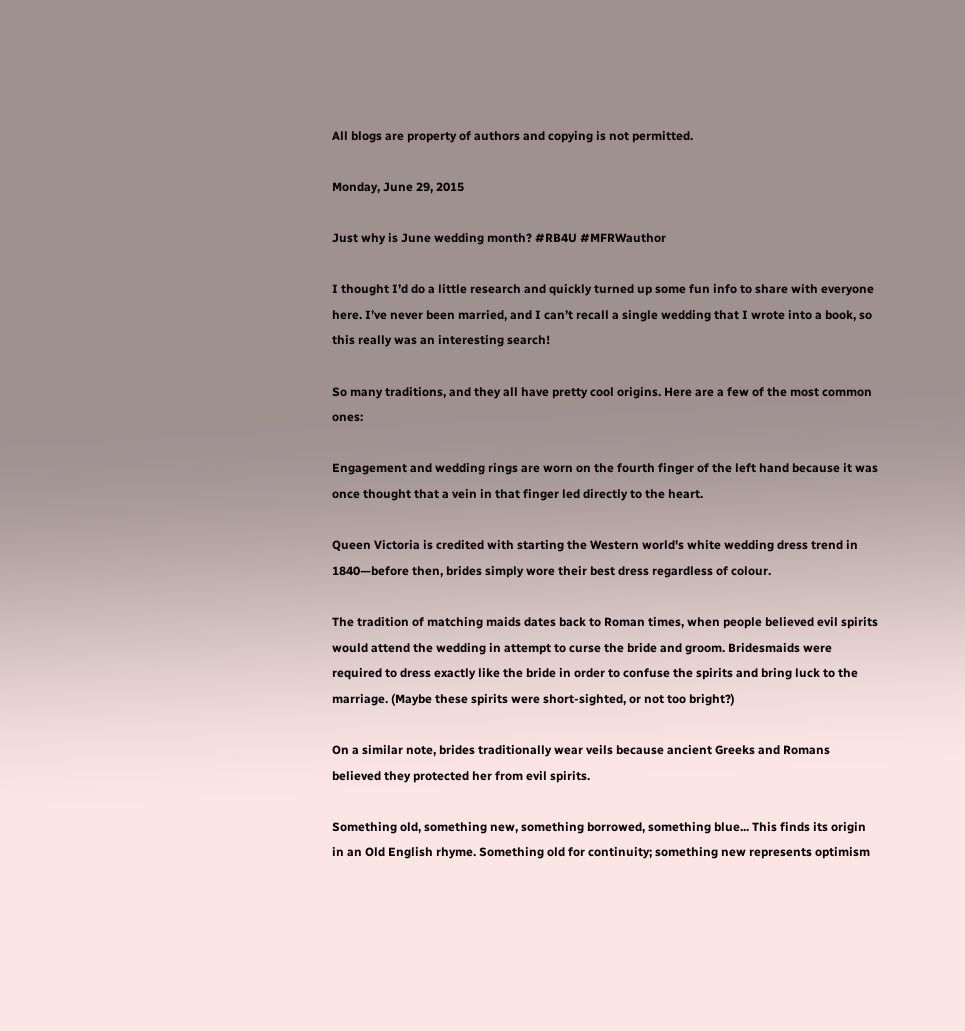All blogs are property of authors and copying is not permitted.

Monday, June 29, 2015

Just why is June wedding month? #RB4U #MFRWauthor

I thought I’d do a little research and quickly turned up some fun info to share with everyone here. I’ve never been married, and I can’t recall a single wedding that I wrote into a book, so this really was an interesting search!

So many traditions, and they all have pretty cool origins. Here are a few of the most common ones:

Engagement and wedding rings are worn on the fourth finger of the left hand because it was once thought that a vein in that finger led directly to the heart.

Queen Victoria is credited with starting the Western world's white wedding dress trend in 1840—before then, brides simply wore their best dress regardless of colour.

The tradition of matching maids dates back to Roman times, when people believed evil spirits would attend the wedding in attempt to curse the bride and groom. Bridesmaids were required to dress exactly like the bride in order to confuse the spirits and bring luck to the marriage. (Maybe these spirits were short-sighted, or not too bright?)

On a similar note, brides traditionally wear veils because ancient Greeks and Romans believed they protected her from evil spirits.

Something old, something new, something borrowed, something blue... This finds its origin in an Old English rhyme. Something old for continuity; something new represents optimism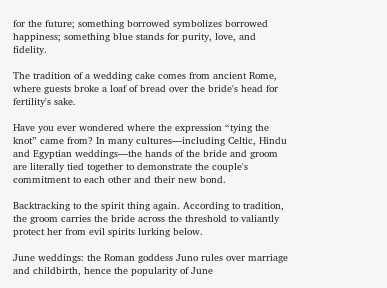for the future; something borrowed symbolizes borrowed happiness; something blue stands for purity, love, and fidelity.

The tradition of a wedding cake comes from ancient Rome, where guests broke a loaf of bread over the bride's head for fertility's sake.

Have you ever wondered where the expression “tying the knot” came from? In many cultures—including Celtic, Hindu and Egyptian weddings—the hands of the bride and groom are literally tied together to demonstrate the couple's commitment to each other and their new bond.

Backtracking to the spirit thing again. According to tradition, the groom carries the bride across the threshold to valiantly protect her from evil spirits lurking below.

June weddings: the Roman goddess Juno rules over marriage and childbirth, hence the popularity of June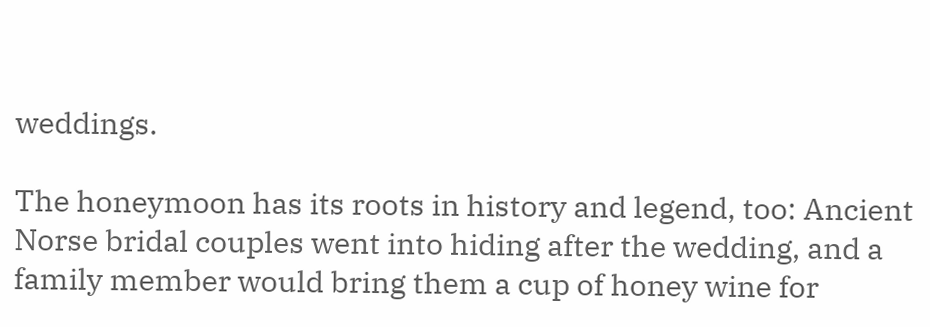weddings.

The honeymoon has its roots in history and legend, too: Ancient Norse bridal couples went into hiding after the wedding, and a family member would bring them a cup of honey wine for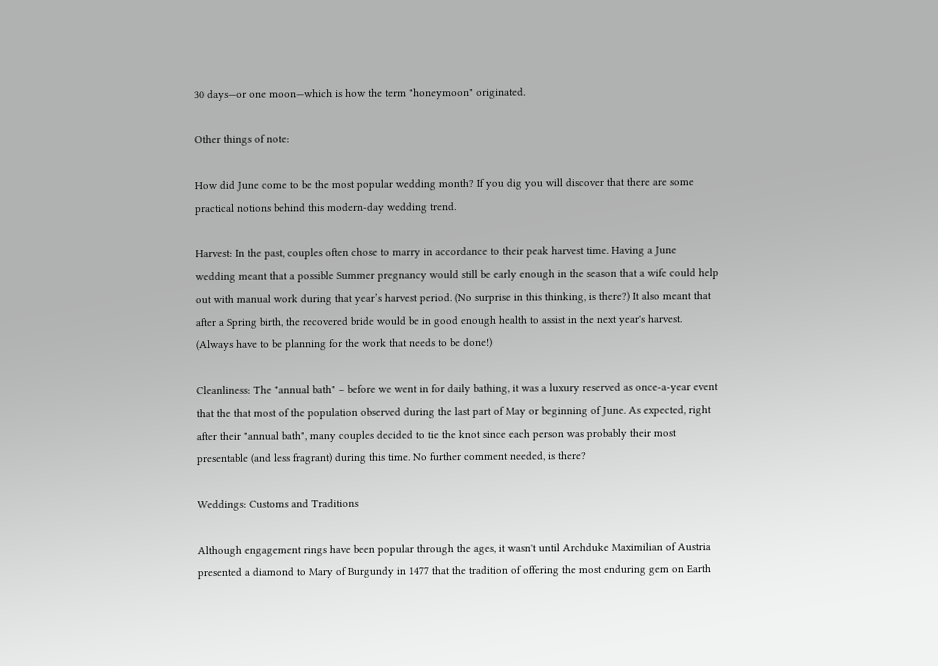30 days—or one moon—which is how the term "honeymoon" originated.

Other things of note:

How did June come to be the most popular wedding month? If you dig you will discover that there are some practical notions behind this modern-day wedding trend.

Harvest: In the past, couples often chose to marry in accordance to their peak harvest time. Having a June wedding meant that a possible Summer pregnancy would still be early enough in the season that a wife could help out with manual work during that year’s harvest period. (No surprise in this thinking, is there?) It also meant that after a Spring birth, the recovered bride would be in good enough health to assist in the next year's harvest. (Always have to be planning for the work that needs to be done!)

Cleanliness: The "annual bath" – before we went in for daily bathing, it was a luxury reserved as once-a-year event that the that most of the population observed during the last part of May or beginning of June. As expected, right after their "annual bath", many couples decided to tie the knot since each person was probably their most presentable (and less fragrant) during this time. No further comment needed, is there?

Weddings: Customs and Traditions

Although engagement rings have been popular through the ages, it wasn't until Archduke Maximilian of Austria presented a diamond to Mary of Burgundy in 1477 that the tradition of offering the most enduring gem on Earth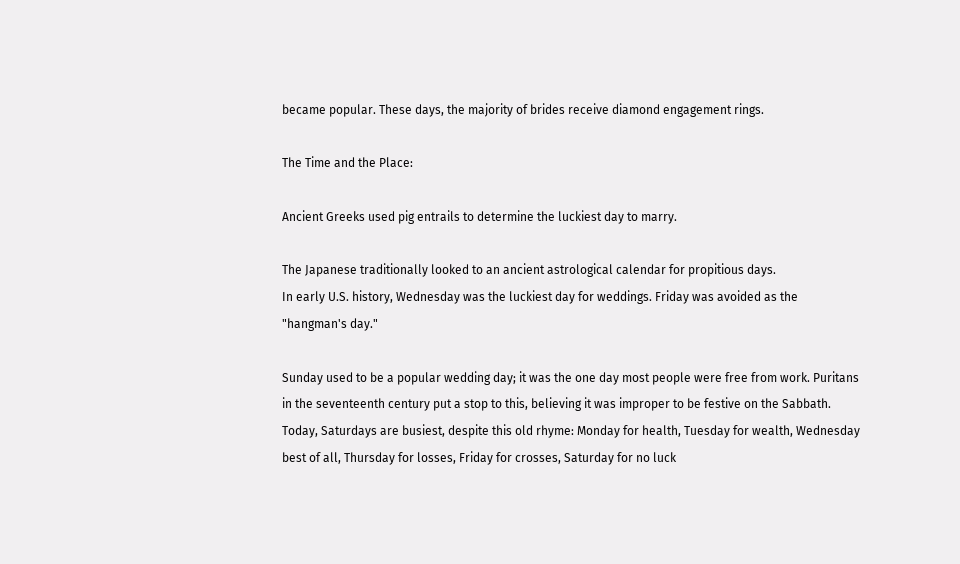became popular. These days, the majority of brides receive diamond engagement rings.

The Time and the Place:

Ancient Greeks used pig entrails to determine the luckiest day to marry.

The Japanese traditionally looked to an ancient astrological calendar for propitious days.
In early U.S. history, Wednesday was the luckiest day for weddings. Friday was avoided as the "hangman's day."

Sunday used to be a popular wedding day; it was the one day most people were free from work. Puritans in the seventeenth century put a stop to this, believing it was improper to be festive on the Sabbath. Today, Saturdays are busiest, despite this old rhyme: Monday for health, Tuesday for wealth, Wednesday best of all, Thursday for losses, Friday for crosses, Saturday for no luck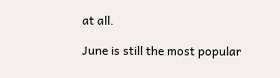at all.

June is still the most popular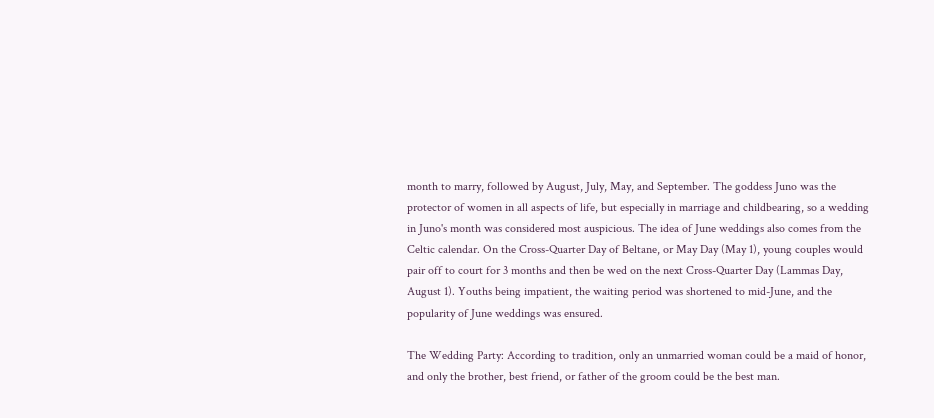month to marry, followed by August, July, May, and September. The goddess Juno was the protector of women in all aspects of life, but especially in marriage and childbearing, so a wedding in Juno's month was considered most auspicious. The idea of June weddings also comes from the Celtic calendar. On the Cross-Quarter Day of Beltane, or May Day (May 1), young couples would pair off to court for 3 months and then be wed on the next Cross-Quarter Day (Lammas Day, August 1). Youths being impatient, the waiting period was shortened to mid-June, and the popularity of June weddings was ensured.

The Wedding Party: According to tradition, only an unmarried woman could be a maid of honor, and only the brother, best friend, or father of the groom could be the best man.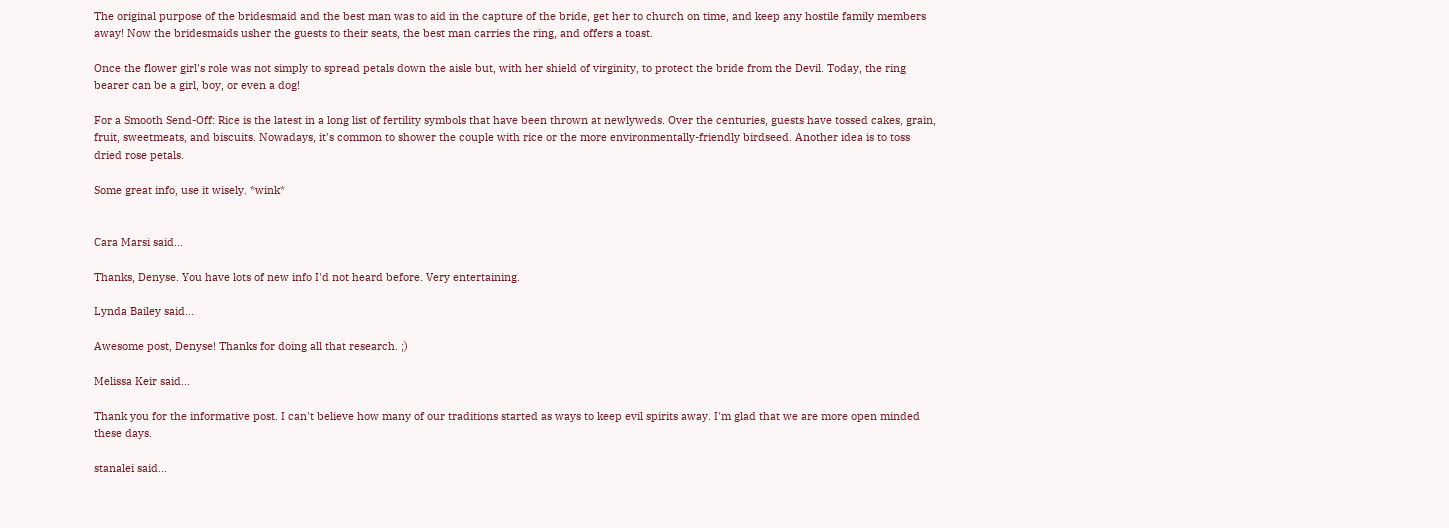The original purpose of the bridesmaid and the best man was to aid in the capture of the bride, get her to church on time, and keep any hostile family members away! Now the bridesmaids usher the guests to their seats, the best man carries the ring, and offers a toast.

Once the flower girl's role was not simply to spread petals down the aisle but, with her shield of virginity, to protect the bride from the Devil. Today, the ring bearer can be a girl, boy, or even a dog!

For a Smooth Send-Off: Rice is the latest in a long list of fertility symbols that have been thrown at newlyweds. Over the centuries, guests have tossed cakes, grain, fruit, sweetmeats, and biscuits. Nowadays, it's common to shower the couple with rice or the more environmentally-friendly birdseed. Another idea is to toss dried rose petals.

Some great info, use it wisely. *wink*


Cara Marsi said...

Thanks, Denyse. You have lots of new info I'd not heard before. Very entertaining.

Lynda Bailey said...

Awesome post, Denyse! Thanks for doing all that research. ;)

Melissa Keir said...

Thank you for the informative post. I can't believe how many of our traditions started as ways to keep evil spirits away. I'm glad that we are more open minded these days.

stanalei said...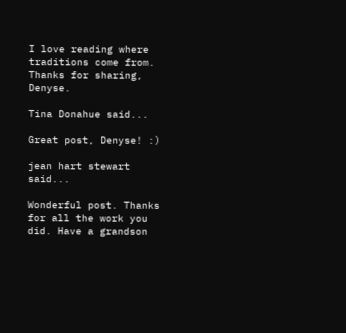I love reading where traditions come from. Thanks for sharing, Denyse.

Tina Donahue said...

Great post, Denyse! :)

jean hart stewart said...

Wonderful post. Thanks for all the work you did. Have a grandson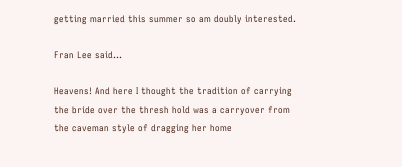getting married this summer so am doubly interested.

Fran Lee said...

Heavens! And here I thought the tradition of carrying the bride over the thresh hold was a carryover from the caveman style of dragging her home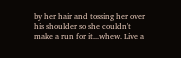by her hair and tossing her over his shoulder so she couldn't make a run for it...whew. Live a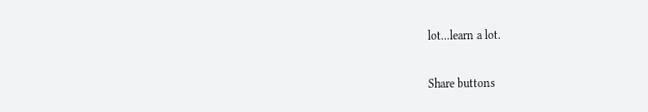lot...learn a lot.

Share buttons